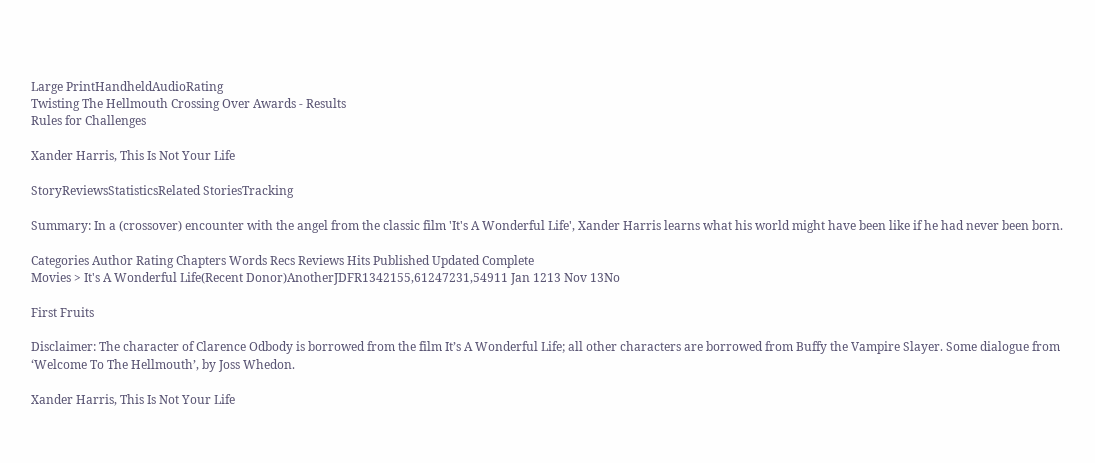Large PrintHandheldAudioRating
Twisting The Hellmouth Crossing Over Awards - Results
Rules for Challenges

Xander Harris, This Is Not Your Life

StoryReviewsStatisticsRelated StoriesTracking

Summary: In a (crossover) encounter with the angel from the classic film 'It's A Wonderful Life', Xander Harris learns what his world might have been like if he had never been born.

Categories Author Rating Chapters Words Recs Reviews Hits Published Updated Complete
Movies > It's A Wonderful Life(Recent Donor)AnotherJDFR1342155,61247231,54911 Jan 1213 Nov 13No

First Fruits

Disclaimer: The character of Clarence Odbody is borrowed from the film It’s A Wonderful Life; all other characters are borrowed from Buffy the Vampire Slayer. Some dialogue from ‘Welcome To The Hellmouth’, by Joss Whedon.

Xander Harris, This Is Not Your Life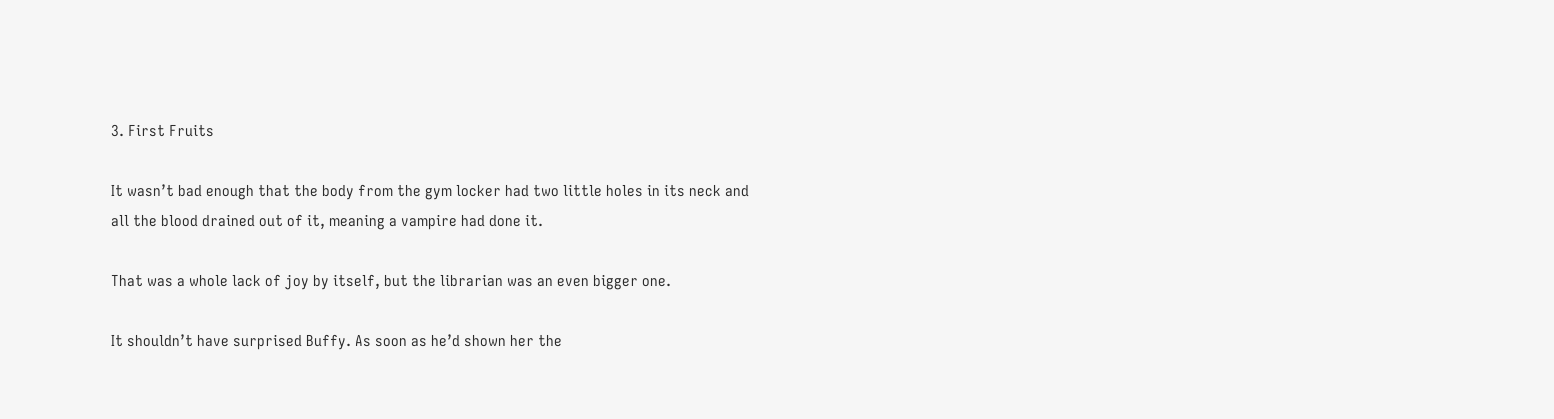3. First Fruits

It wasn’t bad enough that the body from the gym locker had two little holes in its neck and all the blood drained out of it, meaning a vampire had done it.

That was a whole lack of joy by itself, but the librarian was an even bigger one.

It shouldn’t have surprised Buffy. As soon as he’d shown her the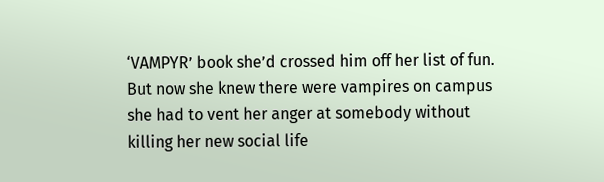‘VAMPYR’ book she’d crossed him off her list of fun. But now she knew there were vampires on campus she had to vent her anger at somebody without killing her new social life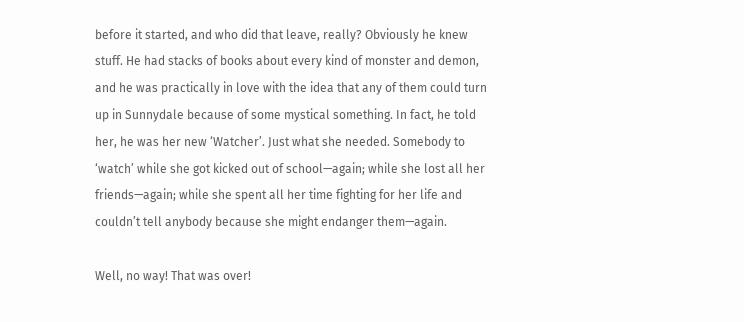before it started, and who did that leave, really? Obviously he knew stuff. He had stacks of books about every kind of monster and demon, and he was practically in love with the idea that any of them could turn up in Sunnydale because of some mystical something. In fact, he told her, he was her new ‘Watcher’. Just what she needed. Somebody to ‘watch’ while she got kicked out of school—again; while she lost all her friends—again; while she spent all her time fighting for her life and couldn’t tell anybody because she might endanger them—again.

Well, no way! That was over!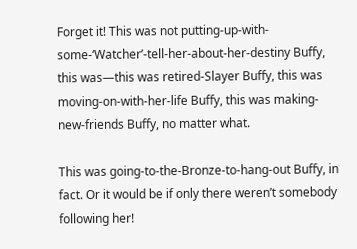Forget it! This was not putting-up-with-some-‘Watcher’-tell-her-about-her-destiny Buffy, this was—this was retired-Slayer Buffy, this was moving-on-with-her-life Buffy, this was making-new-friends Buffy, no matter what.

This was going-to-the-Bronze-to-hang-out Buffy, in fact. Or it would be if only there weren’t somebody following her!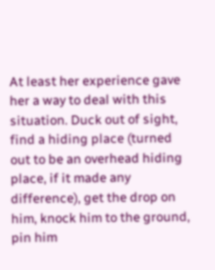At least her experience gave her a way to deal with this situation. Duck out of sight, find a hiding place (turned out to be an overhead hiding place, if it made any difference), get the drop on him, knock him to the ground, pin him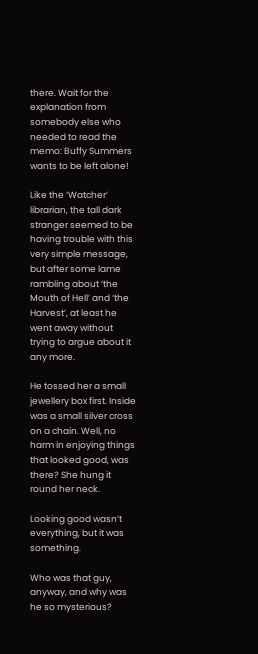there. Wait for the explanation from somebody else who needed to read the memo: Buffy Summers wants to be left alone!

Like the ‘Watcher’ librarian, the tall dark stranger seemed to be having trouble with this very simple message, but after some lame rambling about ‘the Mouth of Hell’ and ‘the Harvest’, at least he went away without trying to argue about it any more.

He tossed her a small jewellery box first. Inside was a small silver cross on a chain. Well, no harm in enjoying things that looked good, was there? She hung it round her neck.

Looking good wasn’t everything, but it was something.

Who was that guy, anyway, and why was he so mysterious?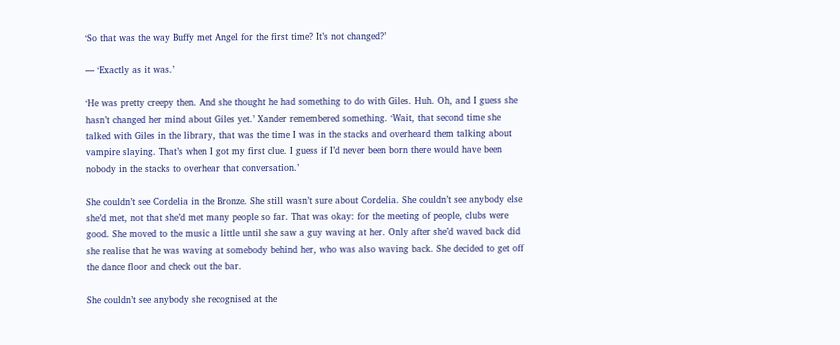‘So that was the way Buffy met Angel for the first time? It’s not changed?’

— ‘Exactly as it was.’

‘He was pretty creepy then. And she thought he had something to do with Giles. Huh. Oh, and I guess she hasn’t changed her mind about Giles yet.’ Xander remembered something. ‘Wait, that second time she talked with Giles in the library, that was the time I was in the stacks and overheard them talking about vampire slaying. That’s when I got my first clue. I guess if I’d never been born there would have been nobody in the stacks to overhear that conversation.’

She couldn’t see Cordelia in the Bronze. She still wasn’t sure about Cordelia. She couldn’t see anybody else she’d met, not that she’d met many people so far. That was okay: for the meeting of people, clubs were good. She moved to the music a little until she saw a guy waving at her. Only after she’d waved back did she realise that he was waving at somebody behind her, who was also waving back. She decided to get off the dance floor and check out the bar.

She couldn’t see anybody she recognised at the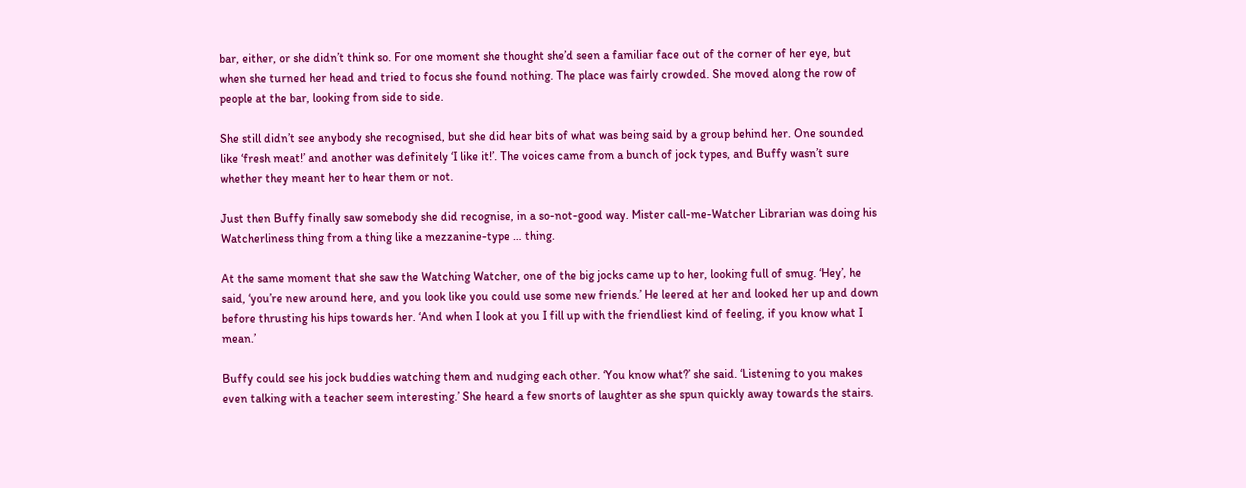bar, either, or she didn’t think so. For one moment she thought she’d seen a familiar face out of the corner of her eye, but when she turned her head and tried to focus she found nothing. The place was fairly crowded. She moved along the row of people at the bar, looking from side to side.

She still didn’t see anybody she recognised, but she did hear bits of what was being said by a group behind her. One sounded like ‘fresh meat!’ and another was definitely ‘I like it!’. The voices came from a bunch of jock types, and Buffy wasn’t sure whether they meant her to hear them or not.

Just then Buffy finally saw somebody she did recognise, in a so-not-good way. Mister call-me-Watcher Librarian was doing his Watcherliness thing from a thing like a mezzanine-type … thing.

At the same moment that she saw the Watching Watcher, one of the big jocks came up to her, looking full of smug. ‘Hey’, he said, ‘you’re new around here, and you look like you could use some new friends.’ He leered at her and looked her up and down before thrusting his hips towards her. ‘And when I look at you I fill up with the friendliest kind of feeling, if you know what I mean.’

Buffy could see his jock buddies watching them and nudging each other. ‘You know what?’ she said. ‘Listening to you makes even talking with a teacher seem interesting.’ She heard a few snorts of laughter as she spun quickly away towards the stairs.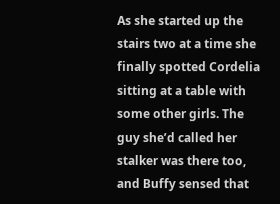As she started up the stairs two at a time she finally spotted Cordelia sitting at a table with some other girls. The guy she’d called her stalker was there too, and Buffy sensed that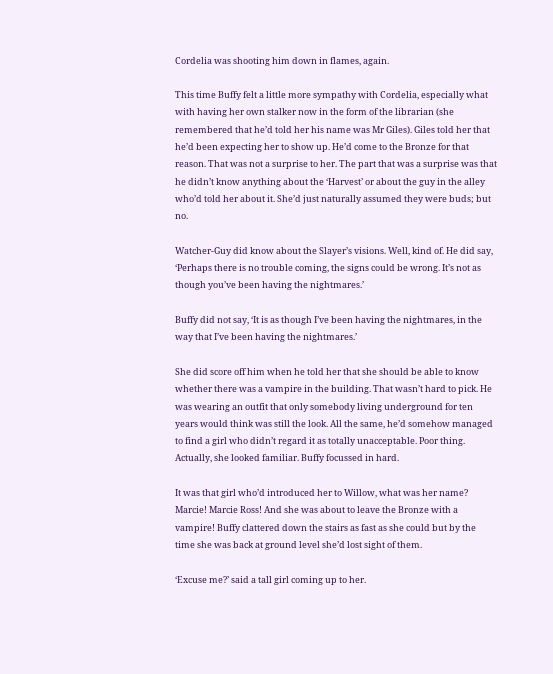Cordelia was shooting him down in flames, again.

This time Buffy felt a little more sympathy with Cordelia, especially what with having her own stalker now in the form of the librarian (she remembered that he’d told her his name was Mr Giles). Giles told her that he’d been expecting her to show up. He’d come to the Bronze for that reason. That was not a surprise to her. The part that was a surprise was that he didn’t know anything about the ‘Harvest’ or about the guy in the alley who’d told her about it. She’d just naturally assumed they were buds; but no.

Watcher-Guy did know about the Slayer’s visions. Well, kind of. He did say, ‘Perhaps there is no trouble coming, the signs could be wrong. It’s not as though you’ve been having the nightmares.’

Buffy did not say, ‘It is as though I’ve been having the nightmares, in the way that I’ve been having the nightmares.’

She did score off him when he told her that she should be able to know whether there was a vampire in the building. That wasn’t hard to pick. He was wearing an outfit that only somebody living underground for ten years would think was still the look. All the same, he’d somehow managed to find a girl who didn’t regard it as totally unacceptable. Poor thing. Actually, she looked familiar. Buffy focussed in hard.

It was that girl who’d introduced her to Willow, what was her name? Marcie! Marcie Ross! And she was about to leave the Bronze with a vampire! Buffy clattered down the stairs as fast as she could but by the time she was back at ground level she’d lost sight of them.

‘Excuse me?’ said a tall girl coming up to her.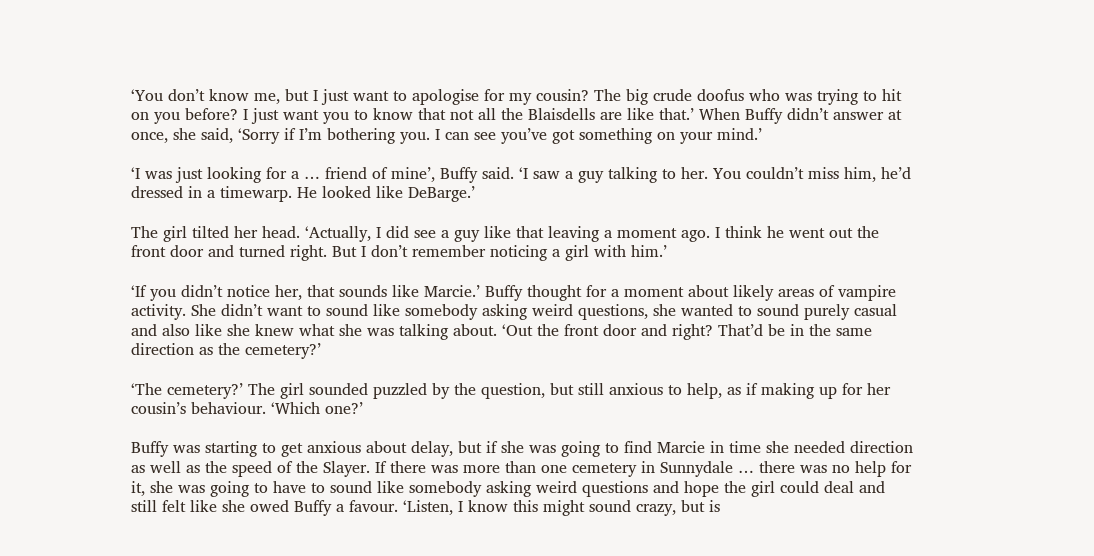‘You don’t know me, but I just want to apologise for my cousin? The big crude doofus who was trying to hit on you before? I just want you to know that not all the Blaisdells are like that.’ When Buffy didn’t answer at once, she said, ‘Sorry if I’m bothering you. I can see you’ve got something on your mind.’

‘I was just looking for a … friend of mine’, Buffy said. ‘I saw a guy talking to her. You couldn’t miss him, he’d dressed in a timewarp. He looked like DeBarge.’

The girl tilted her head. ‘Actually, I did see a guy like that leaving a moment ago. I think he went out the front door and turned right. But I don’t remember noticing a girl with him.’

‘If you didn’t notice her, that sounds like Marcie.’ Buffy thought for a moment about likely areas of vampire activity. She didn’t want to sound like somebody asking weird questions, she wanted to sound purely casual and also like she knew what she was talking about. ‘Out the front door and right? That’d be in the same direction as the cemetery?’

‘The cemetery?’ The girl sounded puzzled by the question, but still anxious to help, as if making up for her cousin’s behaviour. ‘Which one?’

Buffy was starting to get anxious about delay, but if she was going to find Marcie in time she needed direction as well as the speed of the Slayer. If there was more than one cemetery in Sunnydale … there was no help for it, she was going to have to sound like somebody asking weird questions and hope the girl could deal and still felt like she owed Buffy a favour. ‘Listen, I know this might sound crazy, but is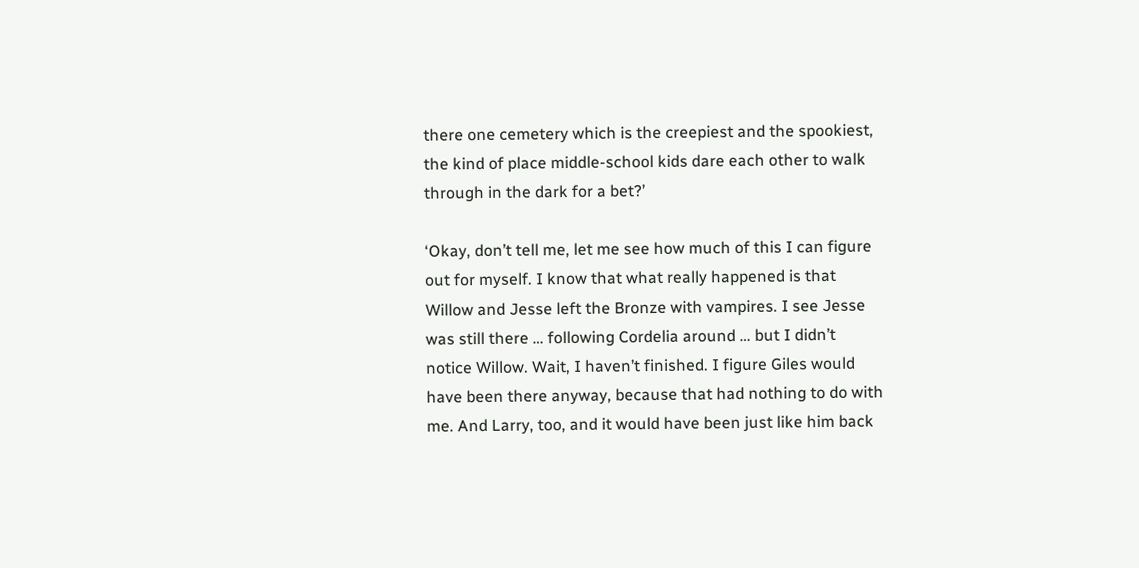there one cemetery which is the creepiest and the spookiest, the kind of place middle-school kids dare each other to walk through in the dark for a bet?’

‘Okay, don’t tell me, let me see how much of this I can figure out for myself. I know that what really happened is that Willow and Jesse left the Bronze with vampires. I see Jesse was still there … following Cordelia around … but I didn’t notice Willow. Wait, I haven’t finished. I figure Giles would have been there anyway, because that had nothing to do with me. And Larry, too, and it would have been just like him back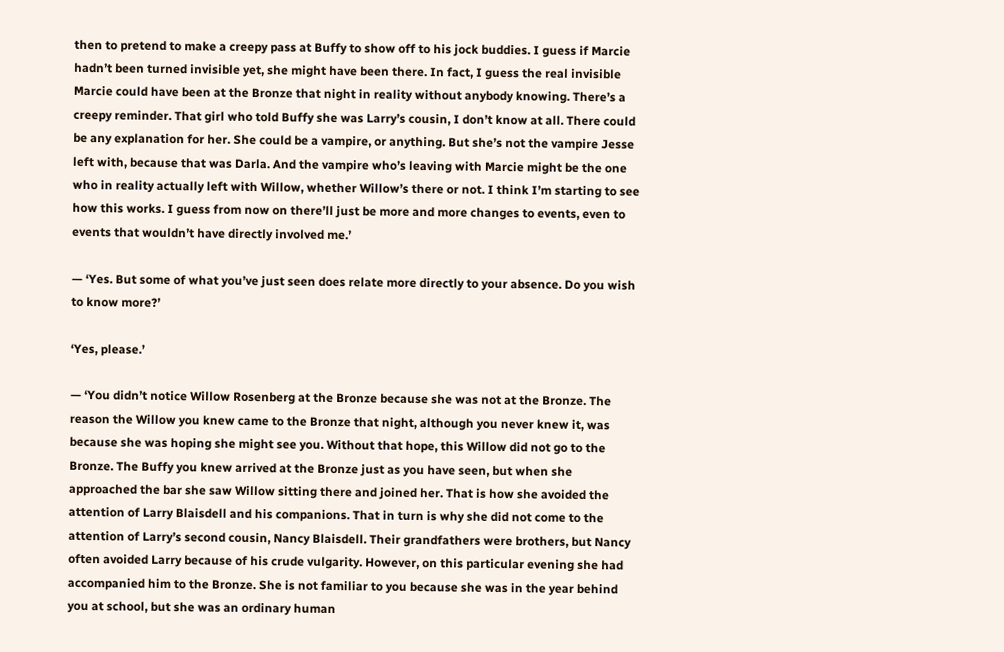then to pretend to make a creepy pass at Buffy to show off to his jock buddies. I guess if Marcie hadn’t been turned invisible yet, she might have been there. In fact, I guess the real invisible Marcie could have been at the Bronze that night in reality without anybody knowing. There’s a creepy reminder. That girl who told Buffy she was Larry’s cousin, I don’t know at all. There could be any explanation for her. She could be a vampire, or anything. But she’s not the vampire Jesse left with, because that was Darla. And the vampire who’s leaving with Marcie might be the one who in reality actually left with Willow, whether Willow’s there or not. I think I’m starting to see how this works. I guess from now on there’ll just be more and more changes to events, even to events that wouldn’t have directly involved me.’

— ‘Yes. But some of what you’ve just seen does relate more directly to your absence. Do you wish to know more?’

‘Yes, please.’

— ‘You didn’t notice Willow Rosenberg at the Bronze because she was not at the Bronze. The reason the Willow you knew came to the Bronze that night, although you never knew it, was because she was hoping she might see you. Without that hope, this Willow did not go to the Bronze. The Buffy you knew arrived at the Bronze just as you have seen, but when she approached the bar she saw Willow sitting there and joined her. That is how she avoided the attention of Larry Blaisdell and his companions. That in turn is why she did not come to the attention of Larry’s second cousin, Nancy Blaisdell. Their grandfathers were brothers, but Nancy often avoided Larry because of his crude vulgarity. However, on this particular evening she had accompanied him to the Bronze. She is not familiar to you because she was in the year behind you at school, but she was an ordinary human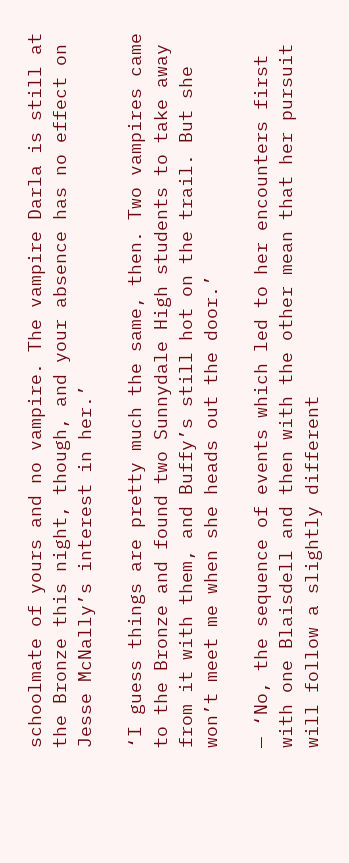schoolmate of yours and no vampire. The vampire Darla is still at the Bronze this night, though, and your absence has no effect on Jesse McNally’s interest in her.’

‘I guess things are pretty much the same, then. Two vampires came to the Bronze and found two Sunnydale High students to take away from it with them, and Buffy’s still hot on the trail. But she won’t meet me when she heads out the door.’

— ‘No, the sequence of events which led to her encounters first with one Blaisdell and then with the other mean that her pursuit will follow a slightly different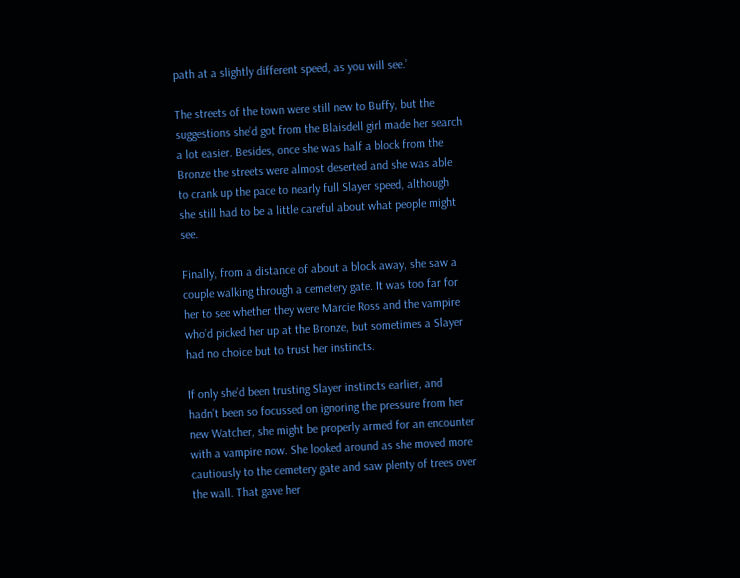path at a slightly different speed, as you will see.’

The streets of the town were still new to Buffy, but the suggestions she’d got from the Blaisdell girl made her search a lot easier. Besides, once she was half a block from the Bronze the streets were almost deserted and she was able to crank up the pace to nearly full Slayer speed, although she still had to be a little careful about what people might see.

Finally, from a distance of about a block away, she saw a couple walking through a cemetery gate. It was too far for her to see whether they were Marcie Ross and the vampire who’d picked her up at the Bronze, but sometimes a Slayer had no choice but to trust her instincts.

If only she’d been trusting Slayer instincts earlier, and hadn’t been so focussed on ignoring the pressure from her new Watcher, she might be properly armed for an encounter with a vampire now. She looked around as she moved more cautiously to the cemetery gate and saw plenty of trees over the wall. That gave her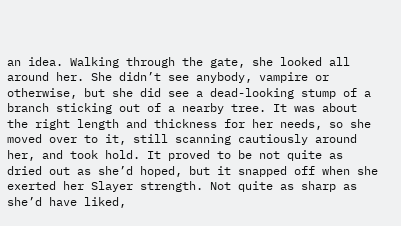an idea. Walking through the gate, she looked all around her. She didn’t see anybody, vampire or otherwise, but she did see a dead-looking stump of a branch sticking out of a nearby tree. It was about the right length and thickness for her needs, so she moved over to it, still scanning cautiously around her, and took hold. It proved to be not quite as dried out as she’d hoped, but it snapped off when she exerted her Slayer strength. Not quite as sharp as she’d have liked,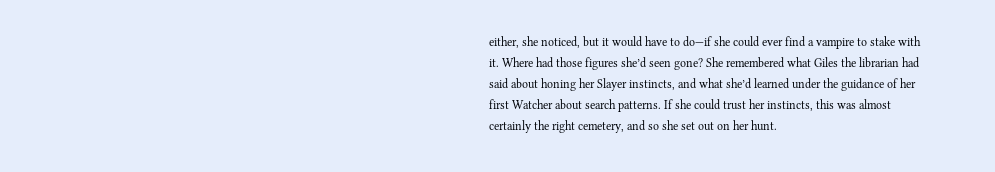either, she noticed, but it would have to do—if she could ever find a vampire to stake with it. Where had those figures she’d seen gone? She remembered what Giles the librarian had said about honing her Slayer instincts, and what she’d learned under the guidance of her first Watcher about search patterns. If she could trust her instincts, this was almost certainly the right cemetery, and so she set out on her hunt.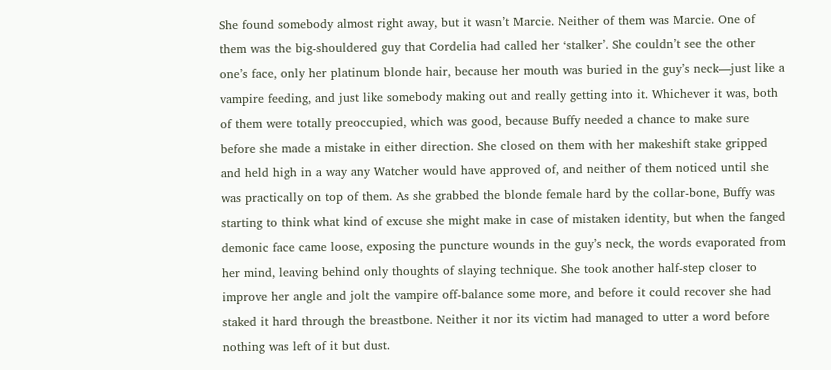She found somebody almost right away, but it wasn’t Marcie. Neither of them was Marcie. One of them was the big-shouldered guy that Cordelia had called her ‘stalker’. She couldn’t see the other one’s face, only her platinum blonde hair, because her mouth was buried in the guy’s neck—just like a vampire feeding, and just like somebody making out and really getting into it. Whichever it was, both of them were totally preoccupied, which was good, because Buffy needed a chance to make sure before she made a mistake in either direction. She closed on them with her makeshift stake gripped and held high in a way any Watcher would have approved of, and neither of them noticed until she was practically on top of them. As she grabbed the blonde female hard by the collar-bone, Buffy was starting to think what kind of excuse she might make in case of mistaken identity, but when the fanged demonic face came loose, exposing the puncture wounds in the guy’s neck, the words evaporated from her mind, leaving behind only thoughts of slaying technique. She took another half-step closer to improve her angle and jolt the vampire off-balance some more, and before it could recover she had staked it hard through the breastbone. Neither it nor its victim had managed to utter a word before nothing was left of it but dust.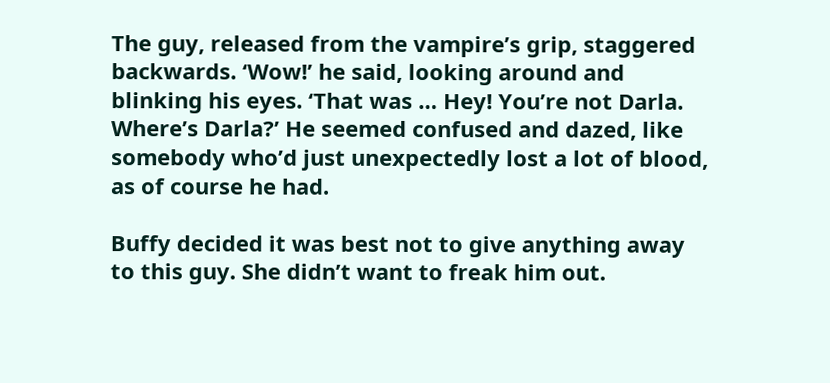The guy, released from the vampire’s grip, staggered backwards. ‘Wow!’ he said, looking around and blinking his eyes. ‘That was … Hey! You’re not Darla. Where’s Darla?’ He seemed confused and dazed, like somebody who’d just unexpectedly lost a lot of blood, as of course he had.

Buffy decided it was best not to give anything away to this guy. She didn’t want to freak him out.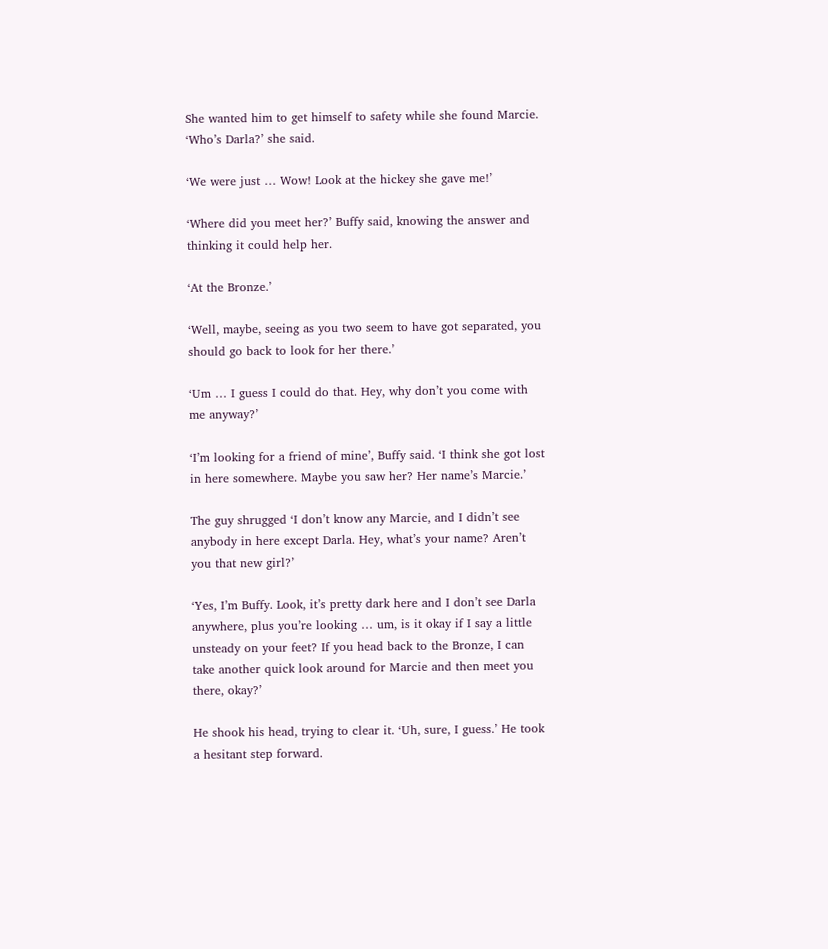She wanted him to get himself to safety while she found Marcie. ‘Who’s Darla?’ she said.

‘We were just … Wow! Look at the hickey she gave me!’

‘Where did you meet her?’ Buffy said, knowing the answer and thinking it could help her.

‘At the Bronze.’

‘Well, maybe, seeing as you two seem to have got separated, you should go back to look for her there.’

‘Um … I guess I could do that. Hey, why don’t you come with me anyway?’

‘I’m looking for a friend of mine’, Buffy said. ‘I think she got lost in here somewhere. Maybe you saw her? Her name’s Marcie.’

The guy shrugged ‘I don’t know any Marcie, and I didn’t see anybody in here except Darla. Hey, what’s your name? Aren’t you that new girl?’

‘Yes, I’m Buffy. Look, it’s pretty dark here and I don’t see Darla anywhere, plus you’re looking … um, is it okay if I say a little unsteady on your feet? If you head back to the Bronze, I can take another quick look around for Marcie and then meet you there, okay?’

He shook his head, trying to clear it. ‘Uh, sure, I guess.’ He took a hesitant step forward.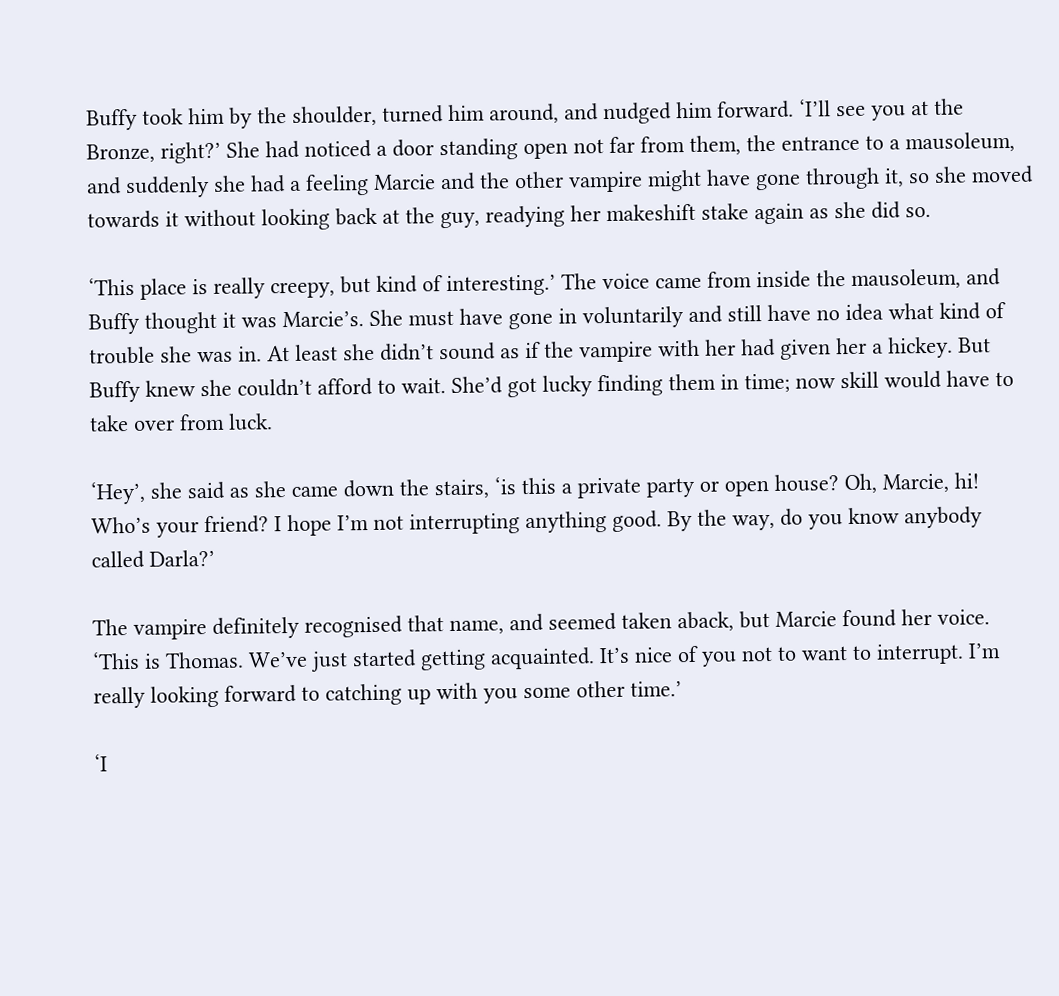Buffy took him by the shoulder, turned him around, and nudged him forward. ‘I’ll see you at the Bronze, right?’ She had noticed a door standing open not far from them, the entrance to a mausoleum, and suddenly she had a feeling Marcie and the other vampire might have gone through it, so she moved towards it without looking back at the guy, readying her makeshift stake again as she did so.

‘This place is really creepy, but kind of interesting.’ The voice came from inside the mausoleum, and Buffy thought it was Marcie’s. She must have gone in voluntarily and still have no idea what kind of trouble she was in. At least she didn’t sound as if the vampire with her had given her a hickey. But Buffy knew she couldn’t afford to wait. She’d got lucky finding them in time; now skill would have to take over from luck.

‘Hey’, she said as she came down the stairs, ‘is this a private party or open house? Oh, Marcie, hi! Who’s your friend? I hope I’m not interrupting anything good. By the way, do you know anybody called Darla?’

The vampire definitely recognised that name, and seemed taken aback, but Marcie found her voice. ‘This is Thomas. We’ve just started getting acquainted. It’s nice of you not to want to interrupt. I’m really looking forward to catching up with you some other time.’

‘I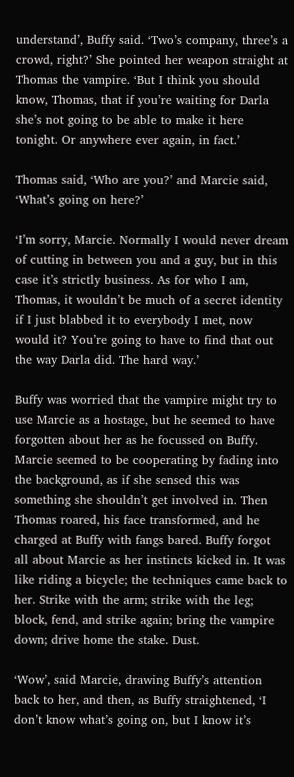understand’, Buffy said. ‘Two’s company, three’s a crowd, right?’ She pointed her weapon straight at Thomas the vampire. ‘But I think you should know, Thomas, that if you’re waiting for Darla she’s not going to be able to make it here tonight. Or anywhere ever again, in fact.’

Thomas said, ‘Who are you?’ and Marcie said, ‘What’s going on here?’

‘I’m sorry, Marcie. Normally I would never dream of cutting in between you and a guy, but in this case it’s strictly business. As for who I am, Thomas, it wouldn’t be much of a secret identity if I just blabbed it to everybody I met, now would it? You’re going to have to find that out the way Darla did. The hard way.’

Buffy was worried that the vampire might try to use Marcie as a hostage, but he seemed to have forgotten about her as he focussed on Buffy. Marcie seemed to be cooperating by fading into the background, as if she sensed this was something she shouldn’t get involved in. Then Thomas roared, his face transformed, and he charged at Buffy with fangs bared. Buffy forgot all about Marcie as her instincts kicked in. It was like riding a bicycle; the techniques came back to her. Strike with the arm; strike with the leg; block, fend, and strike again; bring the vampire down; drive home the stake. Dust.

‘Wow’, said Marcie, drawing Buffy’s attention back to her, and then, as Buffy straightened, ‘I don’t know what’s going on, but I know it’s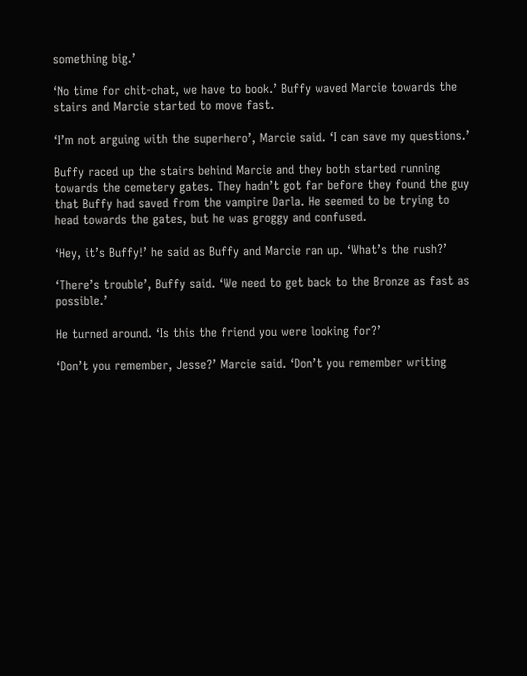something big.’

‘No time for chit-chat, we have to book.’ Buffy waved Marcie towards the stairs and Marcie started to move fast.

‘I’m not arguing with the superhero’, Marcie said. ‘I can save my questions.’

Buffy raced up the stairs behind Marcie and they both started running towards the cemetery gates. They hadn’t got far before they found the guy that Buffy had saved from the vampire Darla. He seemed to be trying to head towards the gates, but he was groggy and confused.

‘Hey, it’s Buffy!’ he said as Buffy and Marcie ran up. ‘What’s the rush?’

‘There’s trouble’, Buffy said. ‘We need to get back to the Bronze as fast as possible.’

He turned around. ‘Is this the friend you were looking for?’

‘Don’t you remember, Jesse?’ Marcie said. ‘Don’t you remember writing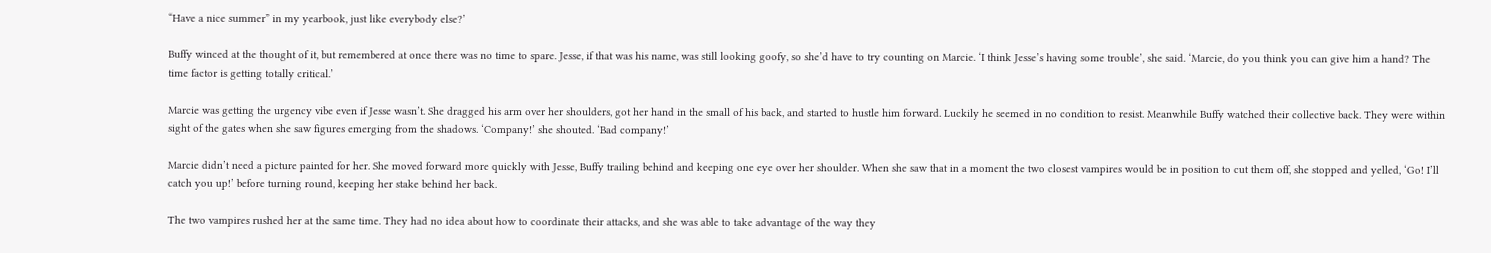“Have a nice summer” in my yearbook, just like everybody else?’

Buffy winced at the thought of it, but remembered at once there was no time to spare. Jesse, if that was his name, was still looking goofy, so she’d have to try counting on Marcie. ‘I think Jesse’s having some trouble’, she said. ‘Marcie, do you think you can give him a hand? The time factor is getting totally critical.’

Marcie was getting the urgency vibe even if Jesse wasn’t. She dragged his arm over her shoulders, got her hand in the small of his back, and started to hustle him forward. Luckily he seemed in no condition to resist. Meanwhile Buffy watched their collective back. They were within sight of the gates when she saw figures emerging from the shadows. ‘Company!’ she shouted. ‘Bad company!’

Marcie didn’t need a picture painted for her. She moved forward more quickly with Jesse, Buffy trailing behind and keeping one eye over her shoulder. When she saw that in a moment the two closest vampires would be in position to cut them off, she stopped and yelled, ‘Go! I’ll catch you up!’ before turning round, keeping her stake behind her back.

The two vampires rushed her at the same time. They had no idea about how to coordinate their attacks, and she was able to take advantage of the way they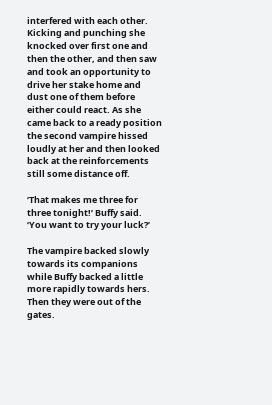interfered with each other. Kicking and punching she knocked over first one and then the other, and then saw and took an opportunity to drive her stake home and dust one of them before either could react. As she came back to a ready position the second vampire hissed loudly at her and then looked back at the reinforcements still some distance off.

‘That makes me three for three tonight!’ Buffy said. ‘You want to try your luck?’

The vampire backed slowly towards its companions while Buffy backed a little more rapidly towards hers. Then they were out of the gates.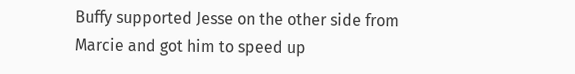Buffy supported Jesse on the other side from Marcie and got him to speed up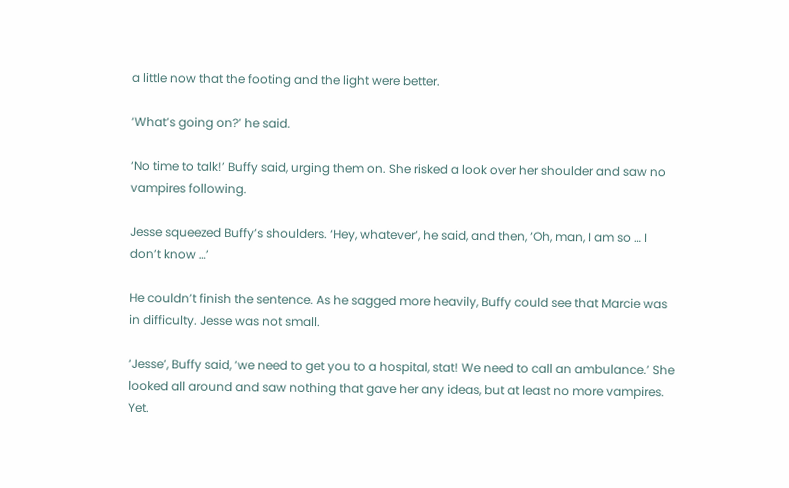a little now that the footing and the light were better.

‘What’s going on?’ he said.

‘No time to talk!’ Buffy said, urging them on. She risked a look over her shoulder and saw no vampires following.

Jesse squeezed Buffy’s shoulders. ‘Hey, whatever’, he said, and then, ‘Oh, man, I am so … I don’t know …’

He couldn’t finish the sentence. As he sagged more heavily, Buffy could see that Marcie was in difficulty. Jesse was not small.

‘Jesse’, Buffy said, ‘we need to get you to a hospital, stat! We need to call an ambulance.’ She looked all around and saw nothing that gave her any ideas, but at least no more vampires. Yet.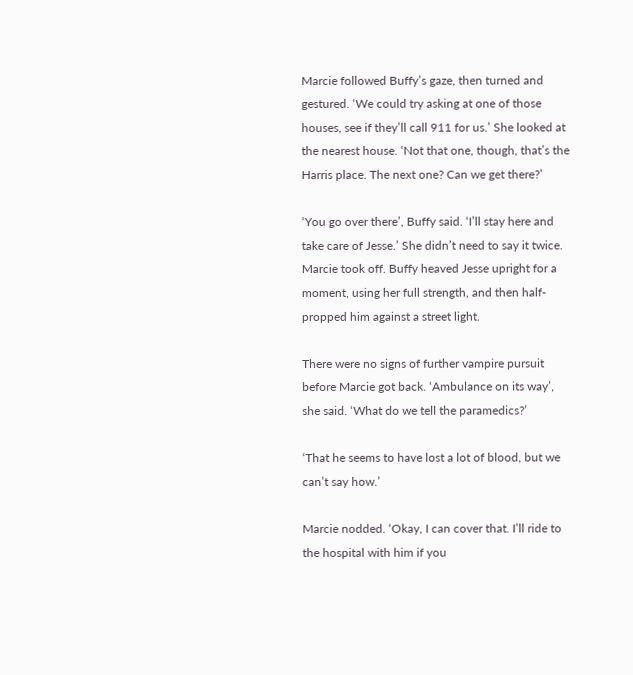Marcie followed Buffy’s gaze, then turned and gestured. ‘We could try asking at one of those houses, see if they’ll call 911 for us.’ She looked at the nearest house. ‘Not that one, though, that’s the Harris place. The next one? Can we get there?’

‘You go over there’, Buffy said. ‘I’ll stay here and take care of Jesse.’ She didn’t need to say it twice. Marcie took off. Buffy heaved Jesse upright for a moment, using her full strength, and then half-propped him against a street light.

There were no signs of further vampire pursuit before Marcie got back. ‘Ambulance on its way’, she said. ‘What do we tell the paramedics?’

‘That he seems to have lost a lot of blood, but we can’t say how.’

Marcie nodded. ‘Okay, I can cover that. I’ll ride to the hospital with him if you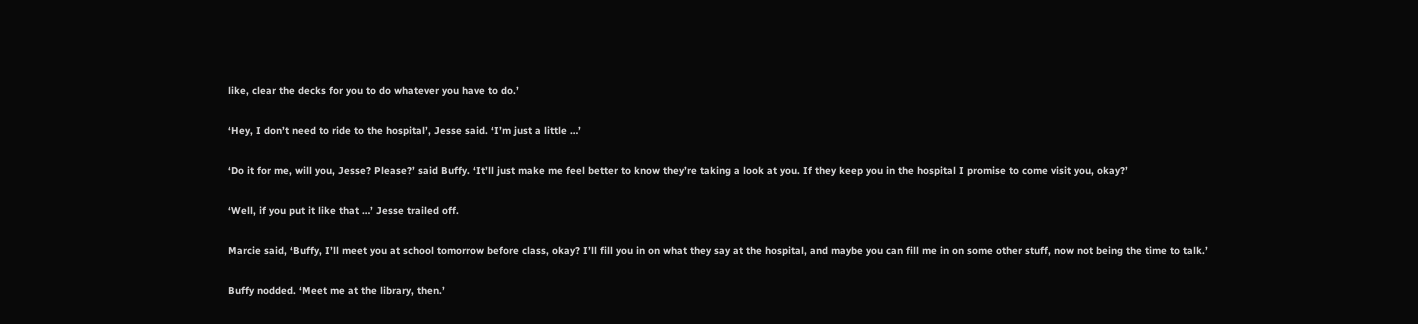like, clear the decks for you to do whatever you have to do.’

‘Hey, I don’t need to ride to the hospital’, Jesse said. ‘I’m just a little …’

‘Do it for me, will you, Jesse? Please?’ said Buffy. ‘It’ll just make me feel better to know they’re taking a look at you. If they keep you in the hospital I promise to come visit you, okay?’

‘Well, if you put it like that …’ Jesse trailed off.

Marcie said, ‘Buffy, I’ll meet you at school tomorrow before class, okay? I’ll fill you in on what they say at the hospital, and maybe you can fill me in on some other stuff, now not being the time to talk.’

Buffy nodded. ‘Meet me at the library, then.’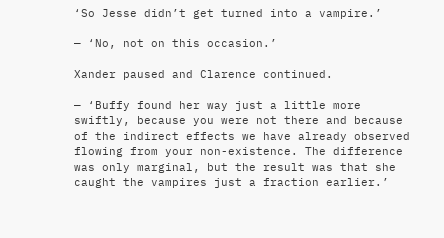‘So Jesse didn’t get turned into a vampire.’

— ‘No, not on this occasion.’

Xander paused and Clarence continued.

— ‘Buffy found her way just a little more swiftly, because you were not there and because of the indirect effects we have already observed flowing from your non-existence. The difference was only marginal, but the result was that she caught the vampires just a fraction earlier.’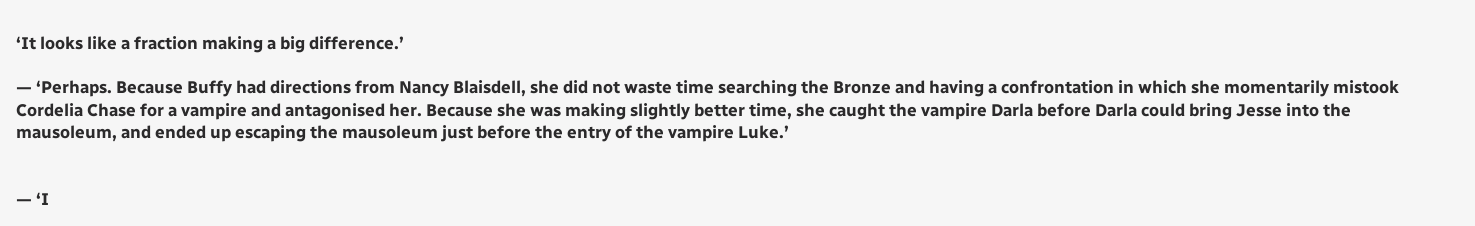‘It looks like a fraction making a big difference.’

— ‘Perhaps. Because Buffy had directions from Nancy Blaisdell, she did not waste time searching the Bronze and having a confrontation in which she momentarily mistook Cordelia Chase for a vampire and antagonised her. Because she was making slightly better time, she caught the vampire Darla before Darla could bring Jesse into the mausoleum, and ended up escaping the mausoleum just before the entry of the vampire Luke.’


— ‘I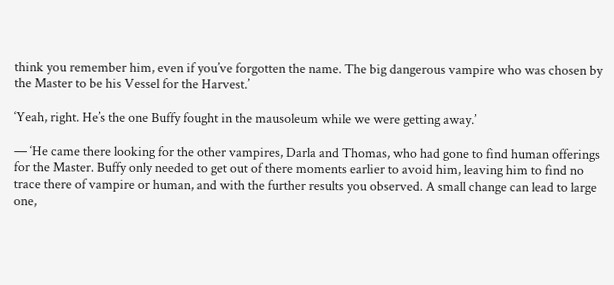think you remember him, even if you’ve forgotten the name. The big dangerous vampire who was chosen by the Master to be his Vessel for the Harvest.’

‘Yeah, right. He’s the one Buffy fought in the mausoleum while we were getting away.’

— ‘He came there looking for the other vampires, Darla and Thomas, who had gone to find human offerings for the Master. Buffy only needed to get out of there moments earlier to avoid him, leaving him to find no trace there of vampire or human, and with the further results you observed. A small change can lead to large one,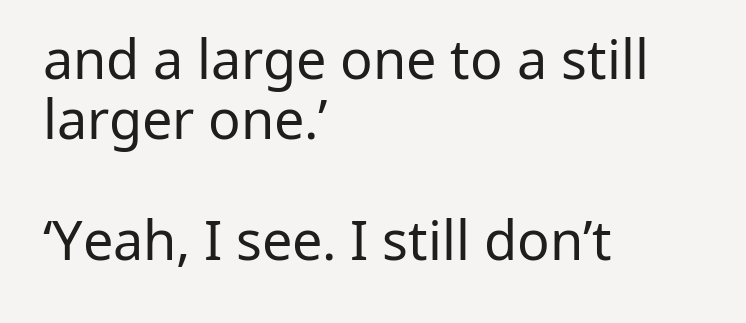and a large one to a still larger one.’

‘Yeah, I see. I still don’t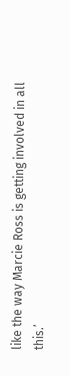like the way Marcie Ross is getting involved in all this.’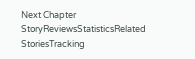Next Chapter
StoryReviewsStatisticsRelated StoriesTracking